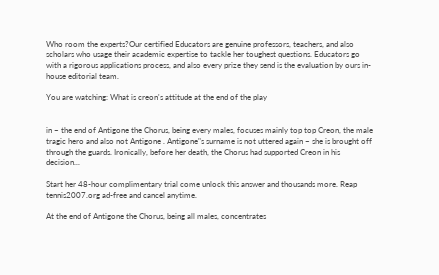Who room the experts?Our certified Educators are genuine professors, teachers, and also scholars who usage their academic expertise to tackle her toughest questions. Educators go with a rigorous applications process, and also every prize they send is the evaluation by ours in-house editorial team.

You are watching: What is creon's attitude at the end of the play


in ~ the end of Antigone the Chorus, being every males, focuses mainly top top Creon, the male tragic hero and also not Antigone . Antigone"s surname is not uttered again ~ she is brought off through the guards. Ironically, before her death, the Chorus had supported Creon in his decision...

Start her 48-hour complimentary trial come unlock this answer and thousands more. Reap tennis2007.org ad-free and cancel anytime.

At the end of Antigone the Chorus, being all males, concentrates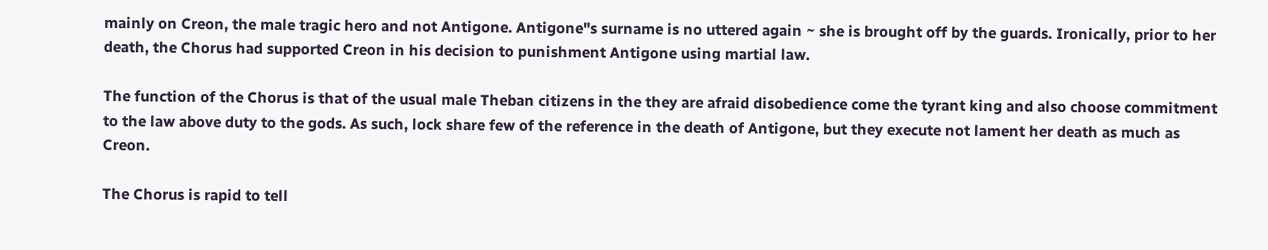mainly on Creon, the male tragic hero and not Antigone. Antigone"s surname is no uttered again ~ she is brought off by the guards. Ironically, prior to her death, the Chorus had supported Creon in his decision to punishment Antigone using martial law.

The function of the Chorus is that of the usual male Theban citizens in the they are afraid disobedience come the tyrant king and also choose commitment to the law above duty to the gods. As such, lock share few of the reference in the death of Antigone, but they execute not lament her death as much as Creon.

The Chorus is rapid to tell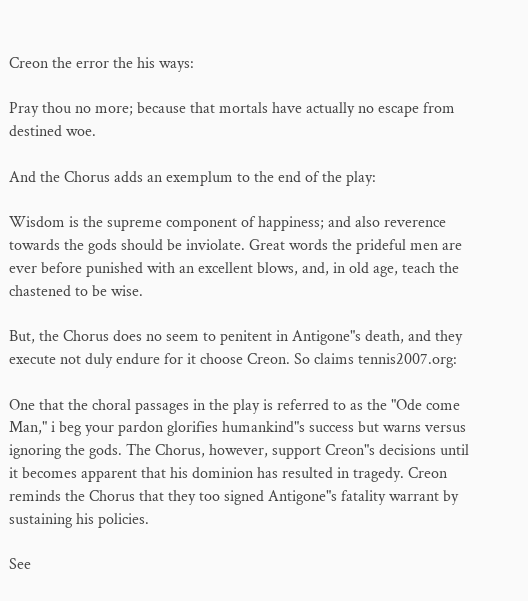Creon the error the his ways:

Pray thou no more; because that mortals have actually no escape from destined woe.

And the Chorus adds an exemplum to the end of the play:

Wisdom is the supreme component of happiness; and also reverence towards the gods should be inviolate. Great words the prideful men are ever before punished with an excellent blows, and, in old age, teach the chastened to be wise.

But, the Chorus does no seem to penitent in Antigone"s death, and they execute not duly endure for it choose Creon. So claims tennis2007.org:

One that the choral passages in the play is referred to as the "Ode come Man," i beg your pardon glorifies humankind"s success but warns versus ignoring the gods. The Chorus, however, support Creon"s decisions until it becomes apparent that his dominion has resulted in tragedy. Creon reminds the Chorus that they too signed Antigone"s fatality warrant by sustaining his policies.

See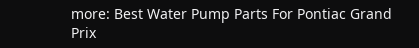more: Best Water Pump Parts For Pontiac Grand Prix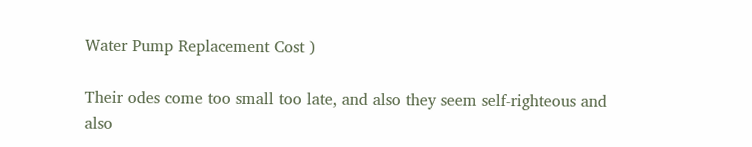Water Pump Replacement Cost )

Their odes come too small too late, and also they seem self-righteous and also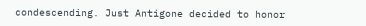condescending. Just Antigone decided to honor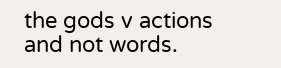the gods v actions and not words.